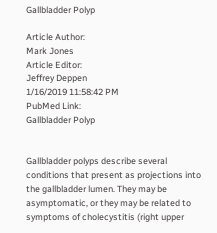Gallbladder Polyp

Article Author:
Mark Jones
Article Editor:
Jeffrey Deppen
1/16/2019 11:58:42 PM
PubMed Link:
Gallbladder Polyp


Gallbladder polyps describe several conditions that present as projections into the gallbladder lumen. They may be asymptomatic, or they may be related to symptoms of cholecystitis (right upper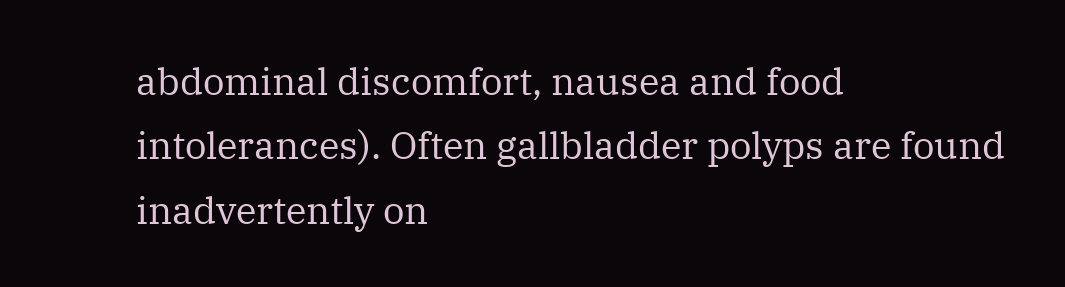abdominal discomfort, nausea and food intolerances). Often gallbladder polyps are found inadvertently on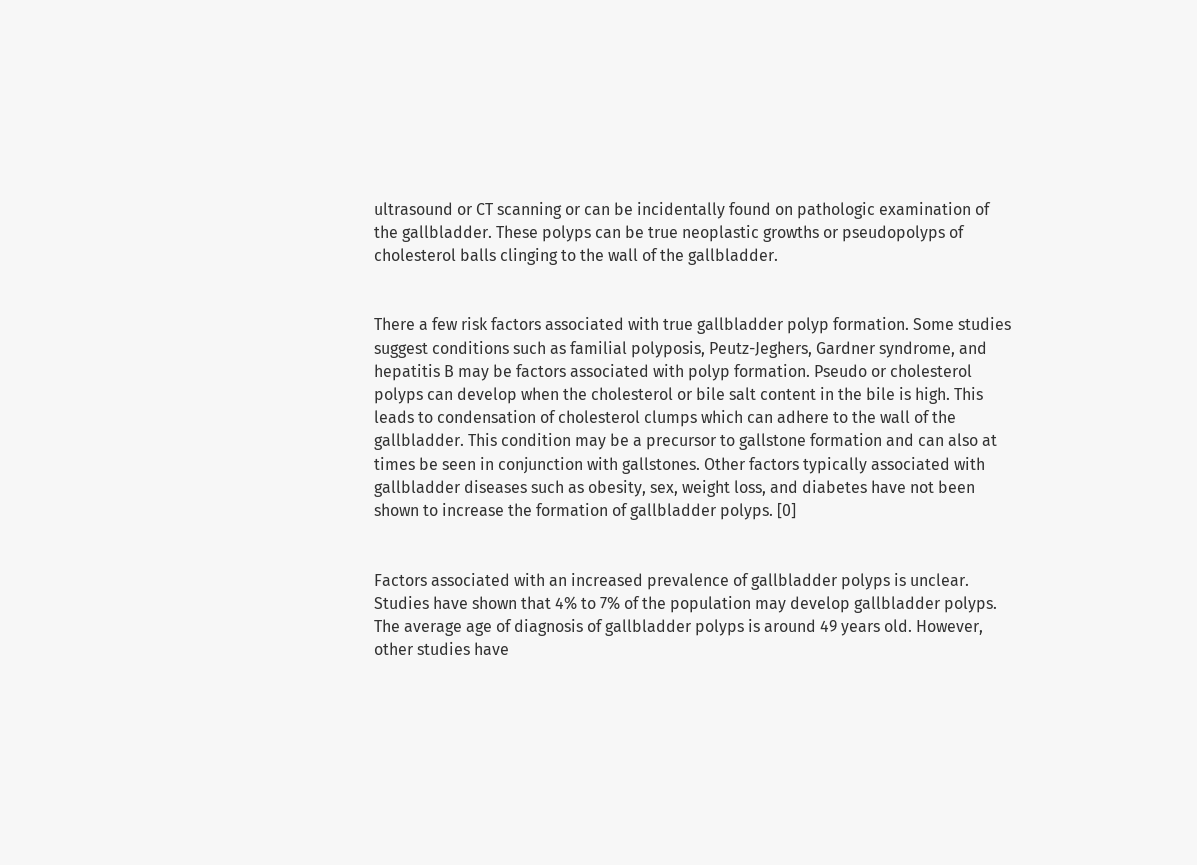ultrasound or CT scanning or can be incidentally found on pathologic examination of the gallbladder. These polyps can be true neoplastic growths or pseudopolyps of cholesterol balls clinging to the wall of the gallbladder.


There a few risk factors associated with true gallbladder polyp formation. Some studies suggest conditions such as familial polyposis, Peutz-Jeghers, Gardner syndrome, and hepatitis B may be factors associated with polyp formation. Pseudo or cholesterol polyps can develop when the cholesterol or bile salt content in the bile is high. This leads to condensation of cholesterol clumps which can adhere to the wall of the gallbladder. This condition may be a precursor to gallstone formation and can also at times be seen in conjunction with gallstones. Other factors typically associated with gallbladder diseases such as obesity, sex, weight loss, and diabetes have not been shown to increase the formation of gallbladder polyps. [0]


Factors associated with an increased prevalence of gallbladder polyps is unclear. Studies have shown that 4% to 7% of the population may develop gallbladder polyps. The average age of diagnosis of gallbladder polyps is around 49 years old. However, other studies have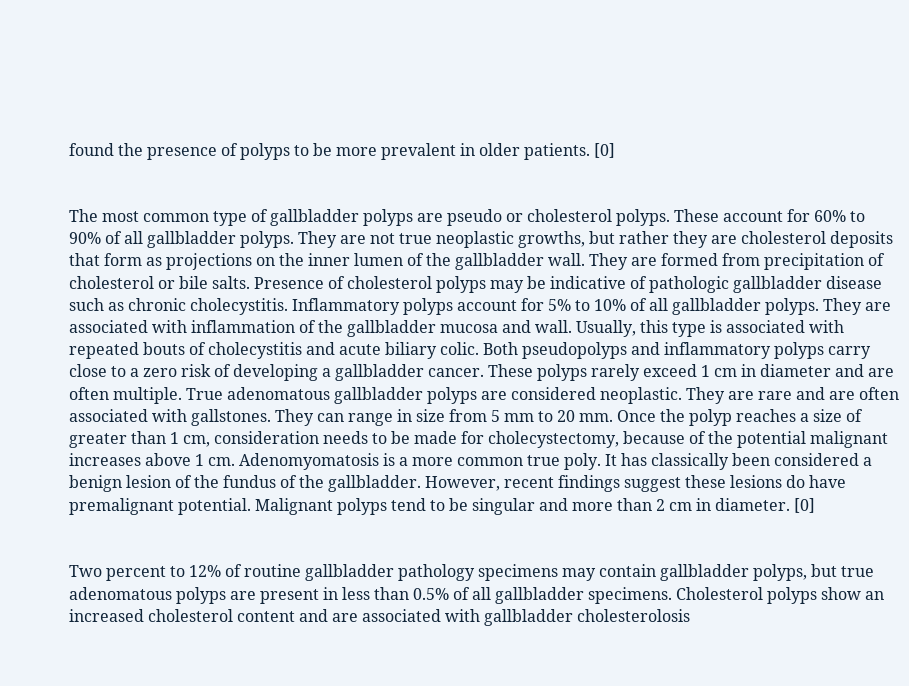found the presence of polyps to be more prevalent in older patients. [0]


The most common type of gallbladder polyps are pseudo or cholesterol polyps. These account for 60% to 90% of all gallbladder polyps. They are not true neoplastic growths, but rather they are cholesterol deposits that form as projections on the inner lumen of the gallbladder wall. They are formed from precipitation of cholesterol or bile salts. Presence of cholesterol polyps may be indicative of pathologic gallbladder disease such as chronic cholecystitis. Inflammatory polyps account for 5% to 10% of all gallbladder polyps. They are associated with inflammation of the gallbladder mucosa and wall. Usually, this type is associated with repeated bouts of cholecystitis and acute biliary colic. Both pseudopolyps and inflammatory polyps carry close to a zero risk of developing a gallbladder cancer. These polyps rarely exceed 1 cm in diameter and are often multiple. True adenomatous gallbladder polyps are considered neoplastic. They are rare and are often associated with gallstones. They can range in size from 5 mm to 20 mm. Once the polyp reaches a size of greater than 1 cm, consideration needs to be made for cholecystectomy, because of the potential malignant increases above 1 cm. Adenomyomatosis is a more common true poly. It has classically been considered a benign lesion of the fundus of the gallbladder. However, recent findings suggest these lesions do have premalignant potential. Malignant polyps tend to be singular and more than 2 cm in diameter. [0]


Two percent to 12% of routine gallbladder pathology specimens may contain gallbladder polyps, but true adenomatous polyps are present in less than 0.5% of all gallbladder specimens. Cholesterol polyps show an increased cholesterol content and are associated with gallbladder cholesterolosis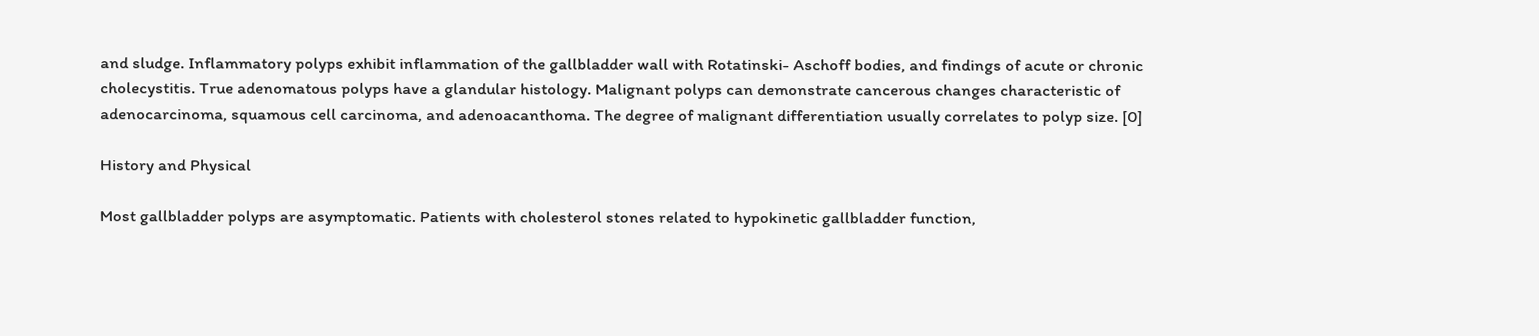and sludge. Inflammatory polyps exhibit inflammation of the gallbladder wall with Rotatinski- Aschoff bodies, and findings of acute or chronic cholecystitis. True adenomatous polyps have a glandular histology. Malignant polyps can demonstrate cancerous changes characteristic of adenocarcinoma, squamous cell carcinoma, and adenoacanthoma. The degree of malignant differentiation usually correlates to polyp size. [0]

History and Physical

Most gallbladder polyps are asymptomatic. Patients with cholesterol stones related to hypokinetic gallbladder function,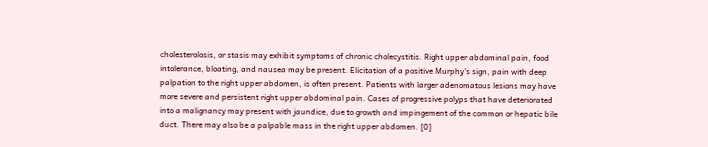cholesterolosis, or stasis may exhibit symptoms of chronic cholecystitis. Right upper abdominal pain, food intolerance, bloating, and nausea may be present. Elicitation of a positive Murphy's sign, pain with deep palpation to the right upper abdomen, is often present. Patients with larger adenomatous lesions may have more severe and persistent right upper abdominal pain. Cases of progressive polyps that have deteriorated into a malignancy may present with jaundice, due to growth and impingement of the common or hepatic bile duct. There may also be a palpable mass in the right upper abdomen. [0]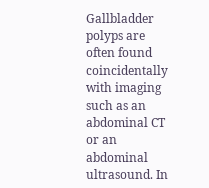Gallbladder polyps are often found coincidentally with imaging such as an abdominal CT or an abdominal ultrasound. In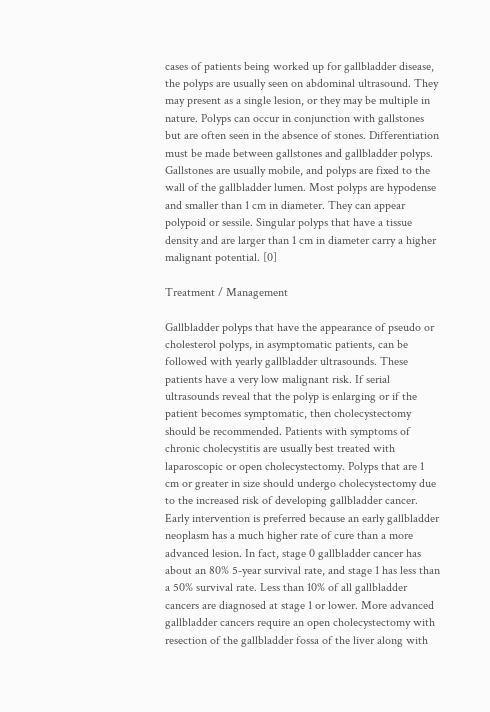cases of patients being worked up for gallbladder disease, the polyps are usually seen on abdominal ultrasound. They may present as a single lesion, or they may be multiple in nature. Polyps can occur in conjunction with gallstones but are often seen in the absence of stones. Differentiation must be made between gallstones and gallbladder polyps. Gallstones are usually mobile, and polyps are fixed to the wall of the gallbladder lumen. Most polyps are hypodense and smaller than 1 cm in diameter. They can appear polypoid or sessile. Singular polyps that have a tissue density and are larger than 1 cm in diameter carry a higher malignant potential. [0]

Treatment / Management

Gallbladder polyps that have the appearance of pseudo or cholesterol polyps, in asymptomatic patients, can be followed with yearly gallbladder ultrasounds. These patients have a very low malignant risk. If serial ultrasounds reveal that the polyp is enlarging or if the patient becomes symptomatic, then cholecystectomy should be recommended. Patients with symptoms of chronic cholecystitis are usually best treated with laparoscopic or open cholecystectomy. Polyps that are 1 cm or greater in size should undergo cholecystectomy due to the increased risk of developing gallbladder cancer. Early intervention is preferred because an early gallbladder neoplasm has a much higher rate of cure than a more advanced lesion. In fact, stage 0 gallbladder cancer has about an 80% 5-year survival rate, and stage 1 has less than a 50% survival rate. Less than 10% of all gallbladder cancers are diagnosed at stage 1 or lower. More advanced gallbladder cancers require an open cholecystectomy with resection of the gallbladder fossa of the liver along with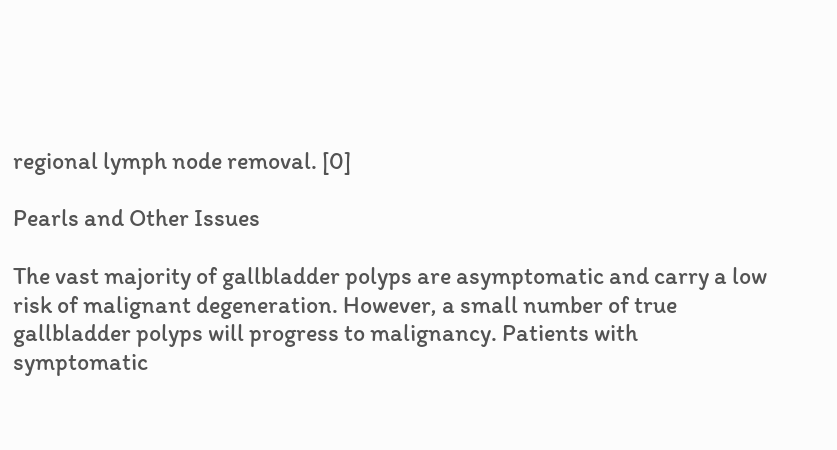regional lymph node removal. [0]

Pearls and Other Issues

The vast majority of gallbladder polyps are asymptomatic and carry a low risk of malignant degeneration. However, a small number of true gallbladder polyps will progress to malignancy. Patients with symptomatic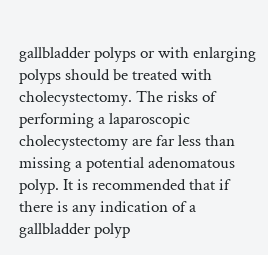gallbladder polyps or with enlarging polyps should be treated with cholecystectomy. The risks of performing a laparoscopic cholecystectomy are far less than missing a potential adenomatous polyp. It is recommended that if there is any indication of a gallbladder polyp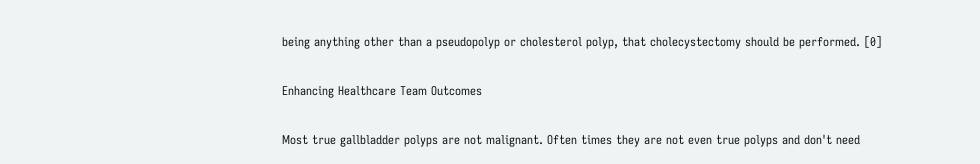being anything other than a pseudopolyp or cholesterol polyp, that cholecystectomy should be performed. [0]

Enhancing Healthcare Team Outcomes

Most true gallbladder polyps are not malignant. Often times they are not even true polyps and don't need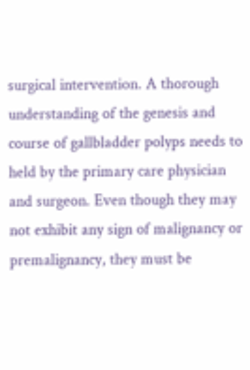surgical intervention. A thorough understanding of the genesis and course of gallbladder polyps needs to held by the primary care physician and surgeon. Even though they may not exhibit any sign of malignancy or premalignancy, they must be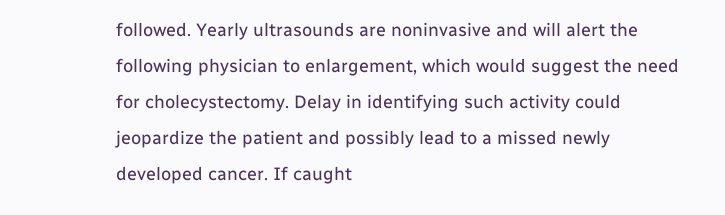followed. Yearly ultrasounds are noninvasive and will alert the following physician to enlargement, which would suggest the need for cholecystectomy. Delay in identifying such activity could jeopardize the patient and possibly lead to a missed newly developed cancer. If caught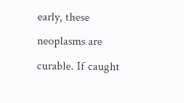early, these neoplasms are curable. If caught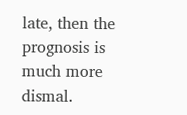late, then the prognosis is much more dismal.